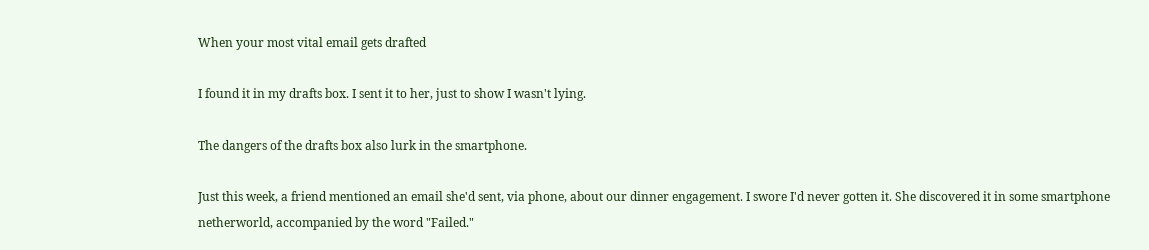When your most vital email gets drafted

I found it in my drafts box. I sent it to her, just to show I wasn't lying.

The dangers of the drafts box also lurk in the smartphone.

Just this week, a friend mentioned an email she'd sent, via phone, about our dinner engagement. I swore I'd never gotten it. She discovered it in some smartphone netherworld, accompanied by the word "Failed."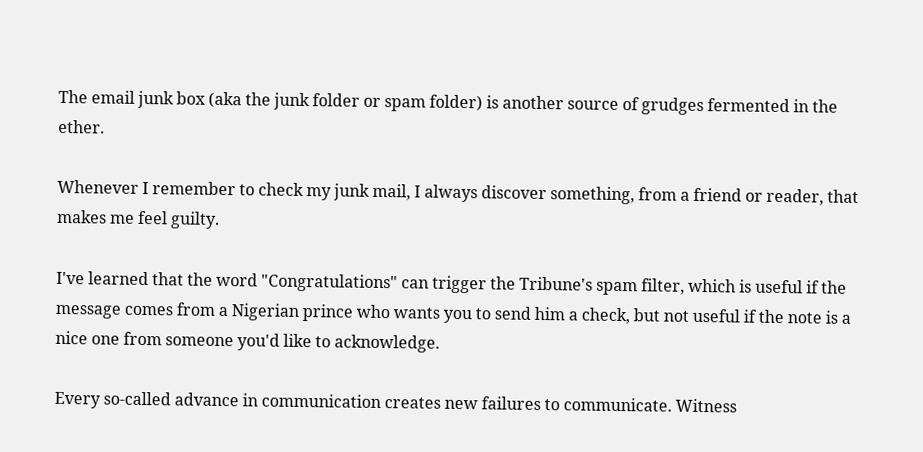The email junk box (aka the junk folder or spam folder) is another source of grudges fermented in the ether.

Whenever I remember to check my junk mail, I always discover something, from a friend or reader, that makes me feel guilty.

I've learned that the word "Congratulations" can trigger the Tribune's spam filter, which is useful if the message comes from a Nigerian prince who wants you to send him a check, but not useful if the note is a nice one from someone you'd like to acknowledge.

Every so-called advance in communication creates new failures to communicate. Witness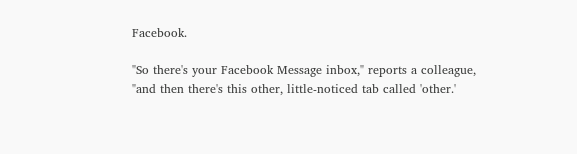Facebook.

"So there's your Facebook Message inbox," reports a colleague, "and then there's this other, little-noticed tab called 'other.'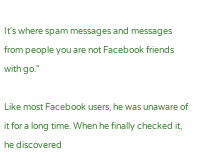It's where spam messages and messages from people you are not Facebook friends with go."

Like most Facebook users, he was unaware of it for a long time. When he finally checked it, he discovered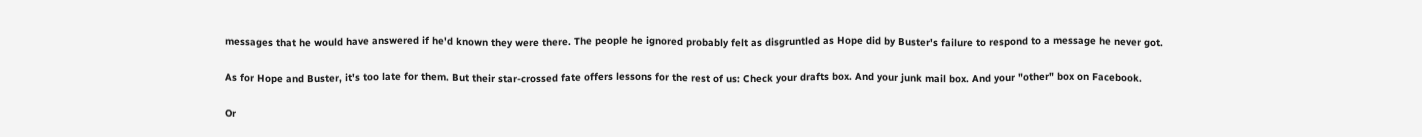messages that he would have answered if he'd known they were there. The people he ignored probably felt as disgruntled as Hope did by Buster's failure to respond to a message he never got.

As for Hope and Buster, it's too late for them. But their star-crossed fate offers lessons for the rest of us: Check your drafts box. And your junk mail box. And your "other" box on Facebook.

Or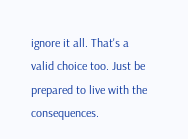ignore it all. That's a valid choice too. Just be prepared to live with the consequences.